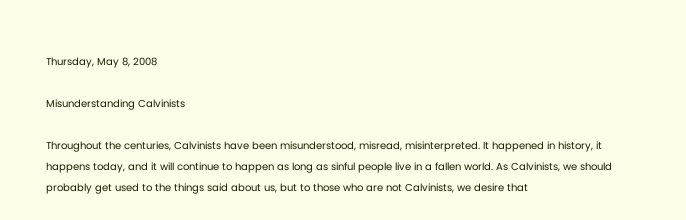Thursday, May 8, 2008

Misunderstanding Calvinists

Throughout the centuries, Calvinists have been misunderstood, misread, misinterpreted. It happened in history, it happens today, and it will continue to happen as long as sinful people live in a fallen world. As Calvinists, we should probably get used to the things said about us, but to those who are not Calvinists, we desire that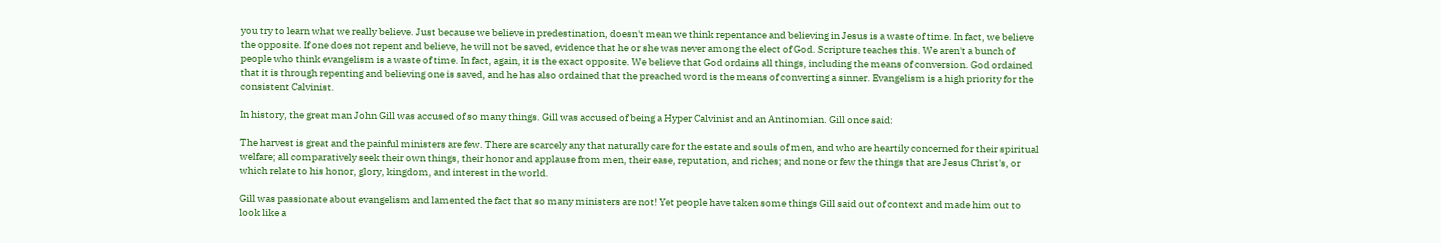you try to learn what we really believe. Just because we believe in predestination, doesn't mean we think repentance and believing in Jesus is a waste of time. In fact, we believe the opposite. If one does not repent and believe, he will not be saved, evidence that he or she was never among the elect of God. Scripture teaches this. We aren't a bunch of people who think evangelism is a waste of time. In fact, again, it is the exact opposite. We believe that God ordains all things, including the means of conversion. God ordained that it is through repenting and believing one is saved, and he has also ordained that the preached word is the means of converting a sinner. Evangelism is a high priority for the consistent Calvinist.

In history, the great man John Gill was accused of so many things. Gill was accused of being a Hyper Calvinist and an Antinomian. Gill once said:

The harvest is great and the painful ministers are few. There are scarcely any that naturally care for the estate and souls of men, and who are heartily concerned for their spiritual welfare; all comparatively seek their own things, their honor and applause from men, their ease, reputation, and riches; and none or few the things that are Jesus Christ's, or which relate to his honor, glory, kingdom, and interest in the world.

Gill was passionate about evangelism and lamented the fact that so many ministers are not! Yet people have taken some things Gill said out of context and made him out to look like a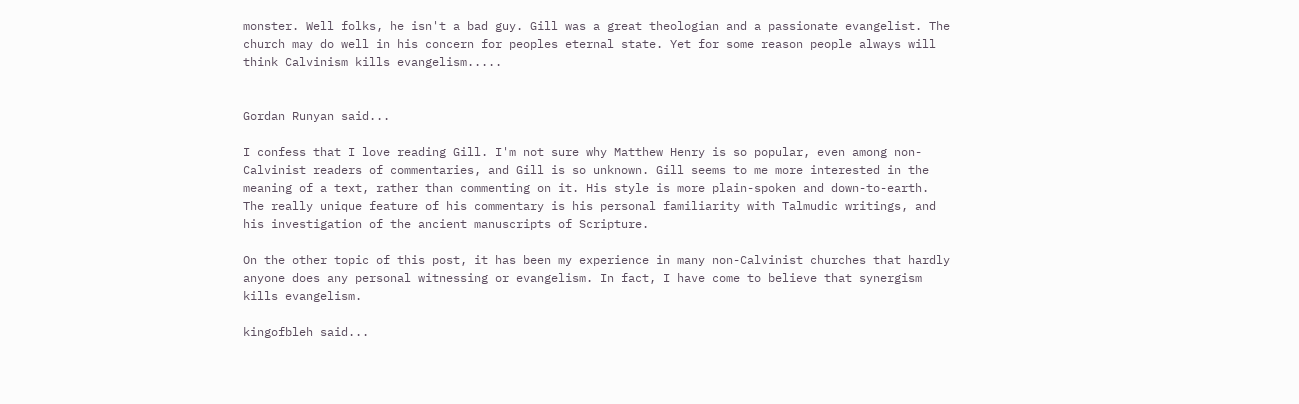monster. Well folks, he isn't a bad guy. Gill was a great theologian and a passionate evangelist. The church may do well in his concern for peoples eternal state. Yet for some reason people always will think Calvinism kills evangelism.....


Gordan Runyan said...

I confess that I love reading Gill. I'm not sure why Matthew Henry is so popular, even among non-Calvinist readers of commentaries, and Gill is so unknown. Gill seems to me more interested in the meaning of a text, rather than commenting on it. His style is more plain-spoken and down-to-earth. The really unique feature of his commentary is his personal familiarity with Talmudic writings, and his investigation of the ancient manuscripts of Scripture.

On the other topic of this post, it has been my experience in many non-Calvinist churches that hardly anyone does any personal witnessing or evangelism. In fact, I have come to believe that synergism kills evangelism.

kingofbleh said...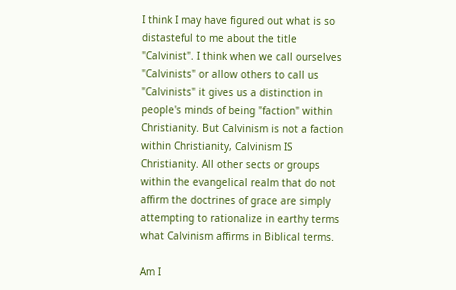I think I may have figured out what is so distasteful to me about the title "Calvinist". I think when we call ourselves "Calvinists" or allow others to call us "Calvinists" it gives us a distinction in people's minds of being "faction" within Christianity. But Calvinism is not a faction within Christianity, Calvinism IS Christianity. All other sects or groups within the evangelical realm that do not affirm the doctrines of grace are simply attempting to rationalize in earthy terms what Calvinism affirms in Biblical terms.

Am I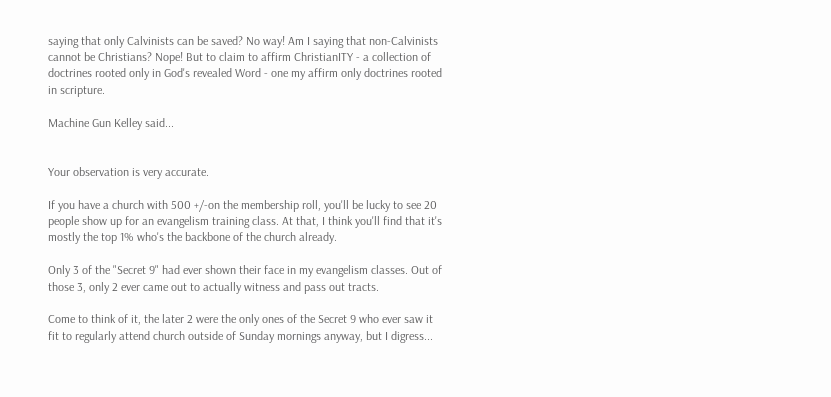saying that only Calvinists can be saved? No way! Am I saying that non-Calvinists cannot be Christians? Nope! But to claim to affirm ChristianITY - a collection of doctrines rooted only in God's revealed Word - one my affirm only doctrines rooted in scripture.

Machine Gun Kelley said...


Your observation is very accurate.

If you have a church with 500 +/-on the membership roll, you'll be lucky to see 20 people show up for an evangelism training class. At that, I think you'll find that it's mostly the top 1% who's the backbone of the church already.

Only 3 of the "Secret 9" had ever shown their face in my evangelism classes. Out of those 3, only 2 ever came out to actually witness and pass out tracts.

Come to think of it, the later 2 were the only ones of the Secret 9 who ever saw it fit to regularly attend church outside of Sunday mornings anyway, but I digress...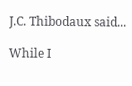J.C. Thibodaux said...

While I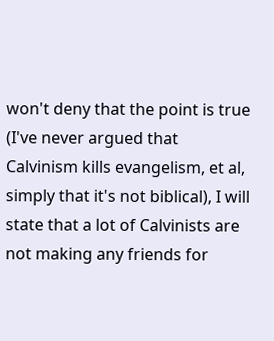won't deny that the point is true (I've never argued that Calvinism kills evangelism, et al, simply that it's not biblical), I will state that a lot of Calvinists are not making any friends for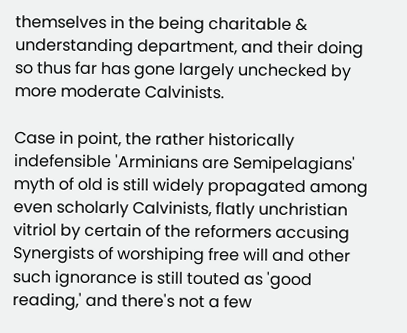themselves in the being charitable & understanding department, and their doing so thus far has gone largely unchecked by more moderate Calvinists.

Case in point, the rather historically indefensible 'Arminians are Semipelagians' myth of old is still widely propagated among even scholarly Calvinists, flatly unchristian vitriol by certain of the reformers accusing Synergists of worshiping free will and other such ignorance is still touted as 'good reading,' and there's not a few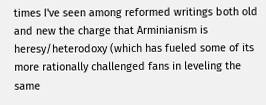times I've seen among reformed writings both old and new the charge that Arminianism is heresy/heterodoxy (which has fueled some of its more rationally challenged fans in leveling the same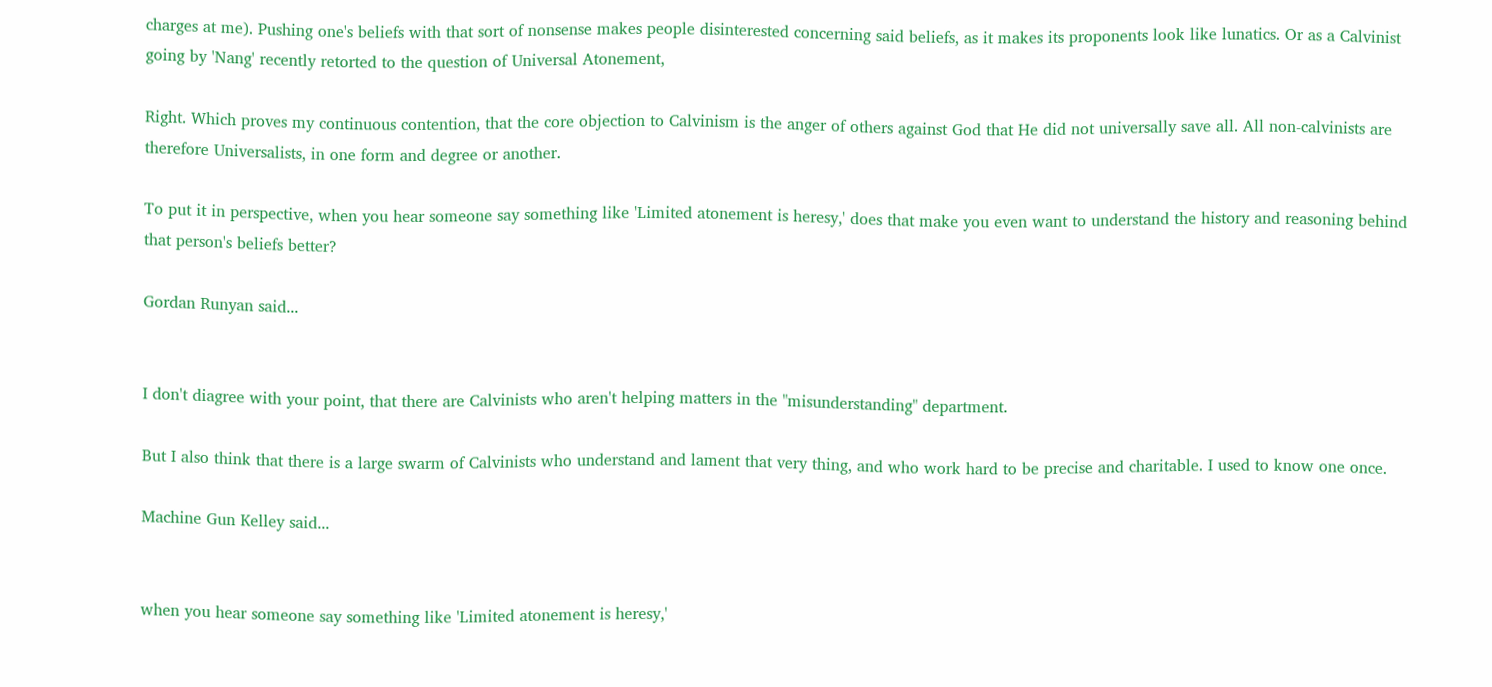charges at me). Pushing one's beliefs with that sort of nonsense makes people disinterested concerning said beliefs, as it makes its proponents look like lunatics. Or as a Calvinist going by 'Nang' recently retorted to the question of Universal Atonement,

Right. Which proves my continuous contention, that the core objection to Calvinism is the anger of others against God that He did not universally save all. All non-calvinists are therefore Universalists, in one form and degree or another.

To put it in perspective, when you hear someone say something like 'Limited atonement is heresy,' does that make you even want to understand the history and reasoning behind that person's beliefs better?

Gordan Runyan said...


I don't diagree with your point, that there are Calvinists who aren't helping matters in the "misunderstanding" department.

But I also think that there is a large swarm of Calvinists who understand and lament that very thing, and who work hard to be precise and charitable. I used to know one once.

Machine Gun Kelley said...


when you hear someone say something like 'Limited atonement is heresy,'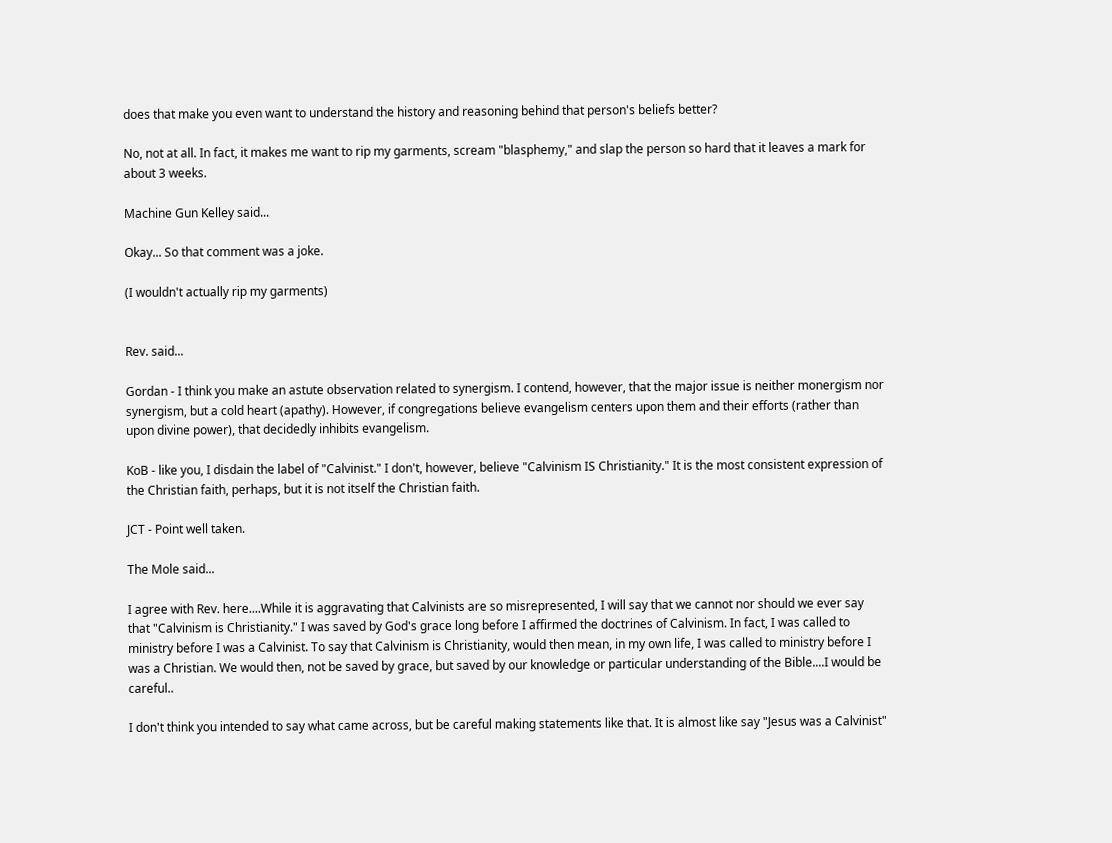does that make you even want to understand the history and reasoning behind that person's beliefs better?

No, not at all. In fact, it makes me want to rip my garments, scream "blasphemy," and slap the person so hard that it leaves a mark for about 3 weeks.

Machine Gun Kelley said...

Okay... So that comment was a joke.

(I wouldn't actually rip my garments)


Rev. said...

Gordan - I think you make an astute observation related to synergism. I contend, however, that the major issue is neither monergism nor synergism, but a cold heart (apathy). However, if congregations believe evangelism centers upon them and their efforts (rather than upon divine power), that decidedly inhibits evangelism.

KoB - like you, I disdain the label of "Calvinist." I don't, however, believe "Calvinism IS Christianity." It is the most consistent expression of the Christian faith, perhaps, but it is not itself the Christian faith.

JCT - Point well taken.

The Mole said...

I agree with Rev. here....While it is aggravating that Calvinists are so misrepresented, I will say that we cannot nor should we ever say that "Calvinism is Christianity." I was saved by God's grace long before I affirmed the doctrines of Calvinism. In fact, I was called to ministry before I was a Calvinist. To say that Calvinism is Christianity, would then mean, in my own life, I was called to ministry before I was a Christian. We would then, not be saved by grace, but saved by our knowledge or particular understanding of the Bible....I would be careful..

I don't think you intended to say what came across, but be careful making statements like that. It is almost like say "Jesus was a Calvinist"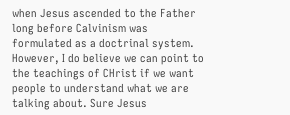when Jesus ascended to the Father long before Calvinism was formulated as a doctrinal system. However, I do believe we can point to the teachings of CHrist if we want people to understand what we are talking about. Sure Jesus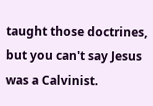taught those doctrines, but you can't say Jesus was a Calvinist.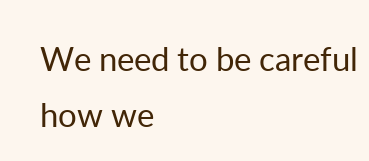We need to be careful how we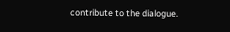contribute to the dialogue.